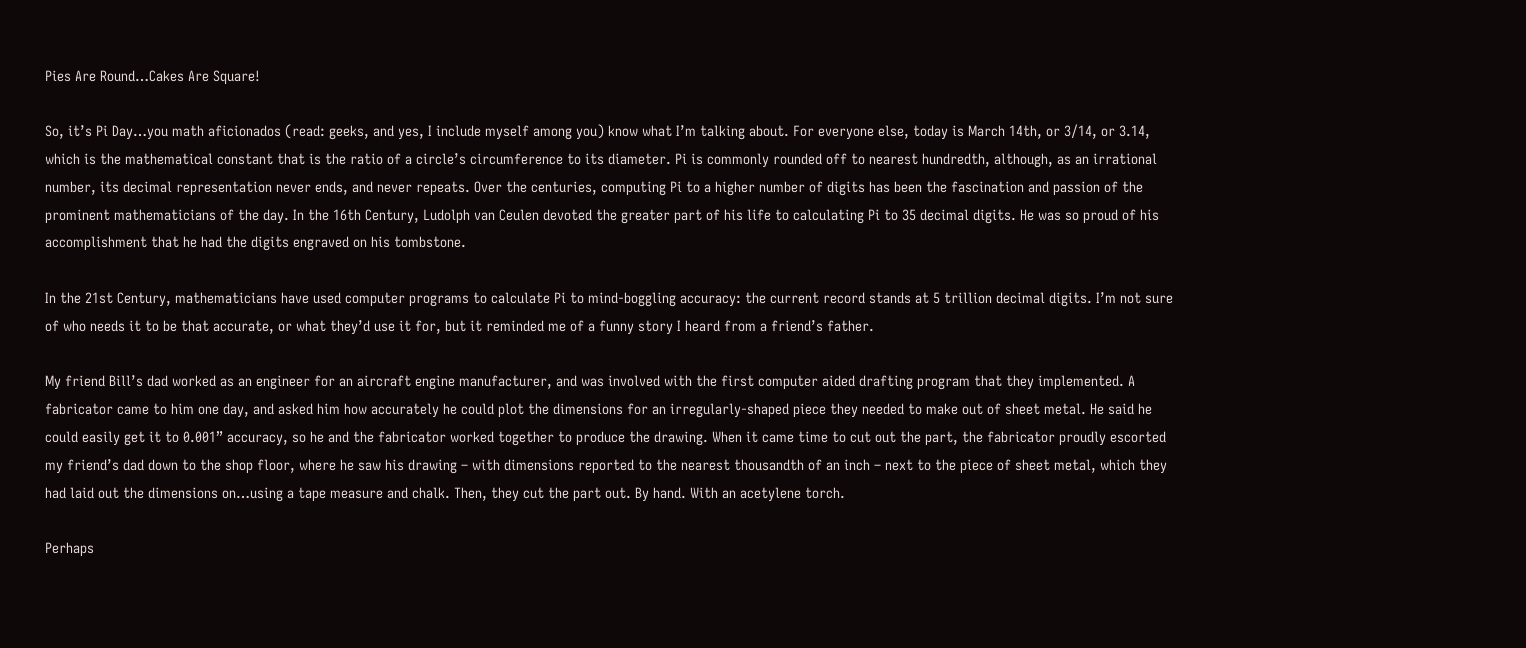Pies Are Round…Cakes Are Square!

So, it’s Pi Day…you math aficionados (read: geeks, and yes, I include myself among you) know what I’m talking about. For everyone else, today is March 14th, or 3/14, or 3.14, which is the mathematical constant that is the ratio of a circle’s circumference to its diameter. Pi is commonly rounded off to nearest hundredth, although, as an irrational number, its decimal representation never ends, and never repeats. Over the centuries, computing Pi to a higher number of digits has been the fascination and passion of the prominent mathematicians of the day. In the 16th Century, Ludolph van Ceulen devoted the greater part of his life to calculating Pi to 35 decimal digits. He was so proud of his accomplishment that he had the digits engraved on his tombstone.

In the 21st Century, mathematicians have used computer programs to calculate Pi to mind-boggling accuracy: the current record stands at 5 trillion decimal digits. I’m not sure of who needs it to be that accurate, or what they’d use it for, but it reminded me of a funny story I heard from a friend’s father.

My friend Bill’s dad worked as an engineer for an aircraft engine manufacturer, and was involved with the first computer aided drafting program that they implemented. A fabricator came to him one day, and asked him how accurately he could plot the dimensions for an irregularly-shaped piece they needed to make out of sheet metal. He said he could easily get it to 0.001” accuracy, so he and the fabricator worked together to produce the drawing. When it came time to cut out the part, the fabricator proudly escorted my friend’s dad down to the shop floor, where he saw his drawing – with dimensions reported to the nearest thousandth of an inch – next to the piece of sheet metal, which they had laid out the dimensions on…using a tape measure and chalk. Then, they cut the part out. By hand. With an acetylene torch.

Perhaps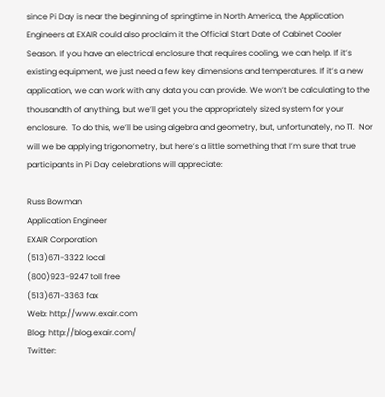since Pi Day is near the beginning of springtime in North America, the Application Engineers at EXAIR could also proclaim it the Official Start Date of Cabinet Cooler Season. If you have an electrical enclosure that requires cooling, we can help. If it’s existing equipment, we just need a few key dimensions and temperatures. If it’s a new application, we can work with any data you can provide. We won’t be calculating to the thousandth of anything, but we’ll get you the appropriately sized system for your enclosure.  To do this, we’ll be using algebra and geometry, but, unfortunately, no ∏.  Nor will we be applying trigonometry, but here’s a little something that I’m sure that true participants in Pi Day celebrations will appreciate:

Russ Bowman
Application Engineer
EXAIR Corporation
(513)671-3322 local
(800)923-9247 toll free
(513)671-3363 fax
Web: http://www.exair.com
Blog: http://blog.exair.com/
Twitter: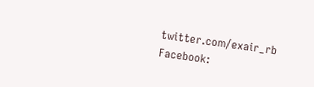twitter.com/exair_rb
Facebook: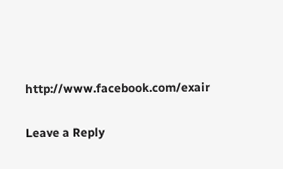http://www.facebook.com/exair

Leave a Reply